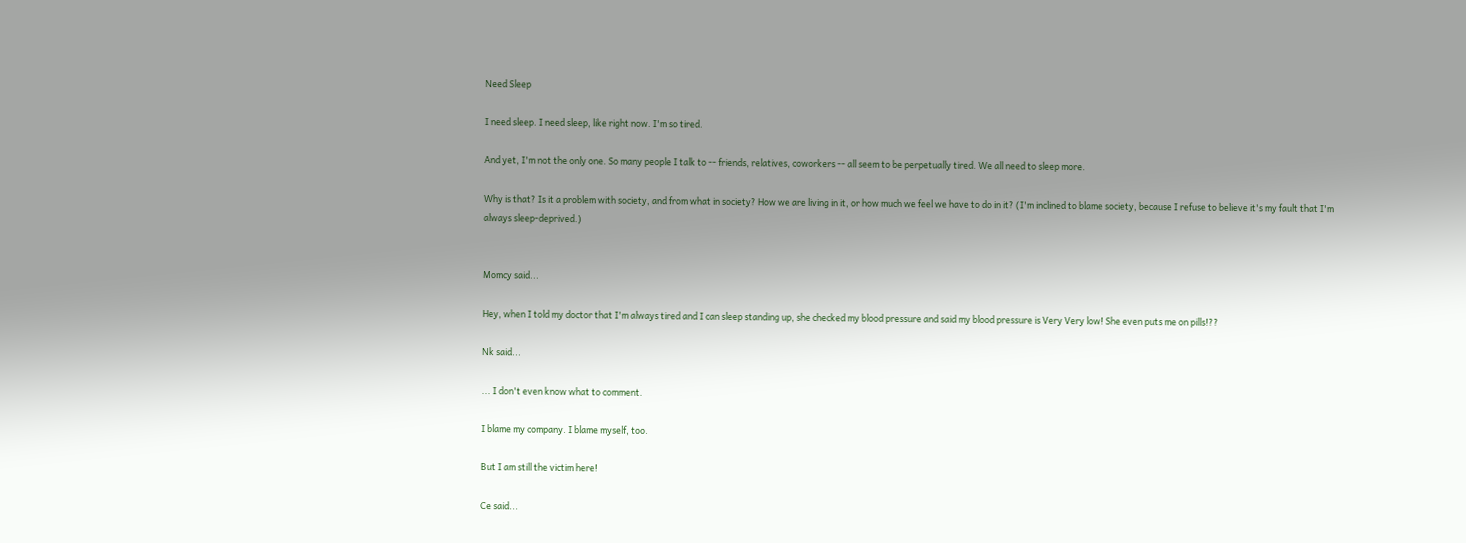Need Sleep

I need sleep. I need sleep, like right now. I'm so tired.

And yet, I'm not the only one. So many people I talk to -- friends, relatives, coworkers -- all seem to be perpetually tired. We all need to sleep more.

Why is that? Is it a problem with society, and from what in society? How we are living in it, or how much we feel we have to do in it? (I'm inclined to blame society, because I refuse to believe it's my fault that I'm always sleep-deprived.)


Momcy said...

Hey, when I told my doctor that I'm always tired and I can sleep standing up, she checked my blood pressure and said my blood pressure is Very Very low! She even puts me on pills!??

Nk said...

... I don't even know what to comment.

I blame my company. I blame myself, too.

But I am still the victim here!

Ce said...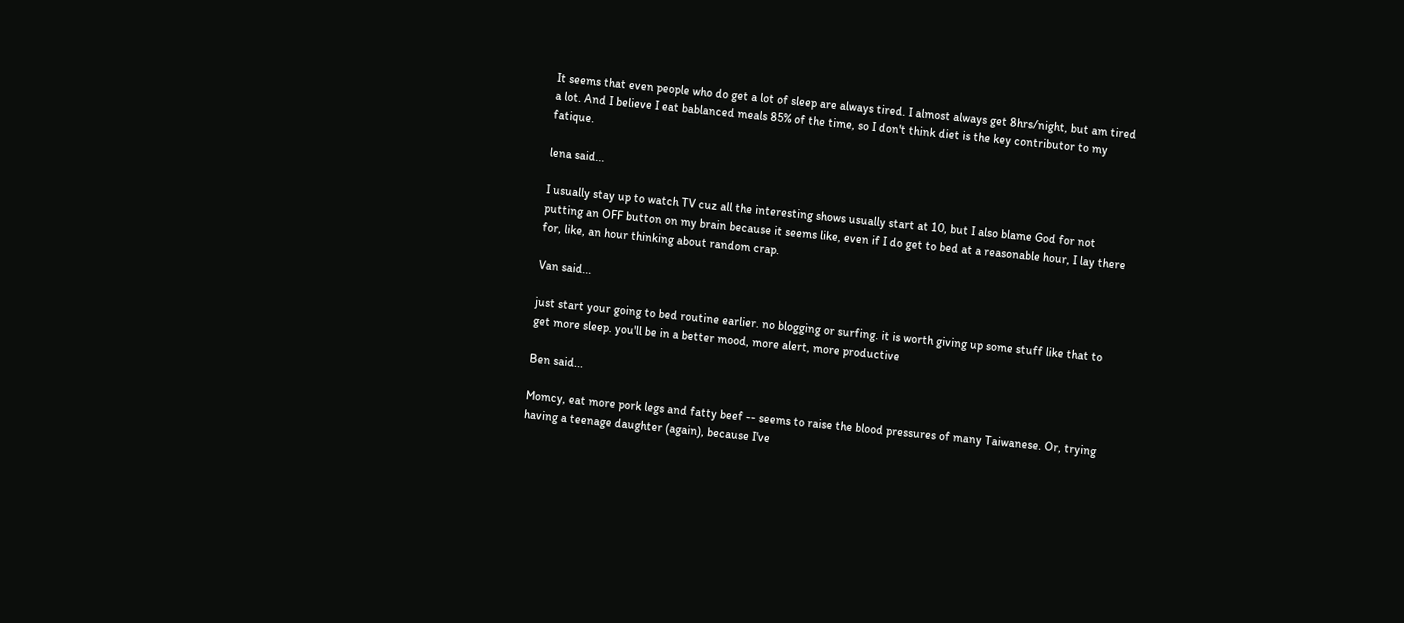It seems that even people who do get a lot of sleep are always tired. I almost always get 8hrs/night, but am tired a lot. And I believe I eat bablanced meals 85% of the time, so I don't think diet is the key contributor to my fatique.

lena said...

I usually stay up to watch TV cuz all the interesting shows usually start at 10, but I also blame God for not putting an OFF button on my brain because it seems like, even if I do get to bed at a reasonable hour, I lay there for, like, an hour thinking about random crap.

Van said...

just start your going to bed routine earlier. no blogging or surfing. it is worth giving up some stuff like that to get more sleep. you'll be in a better mood, more alert, more productive

Ben said...

Momcy, eat more pork legs and fatty beef -- seems to raise the blood pressures of many Taiwanese. Or, trying having a teenage daughter (again), because I've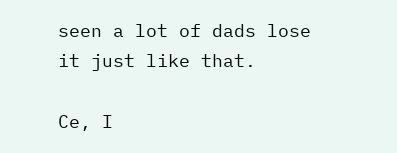seen a lot of dads lose it just like that.

Ce, I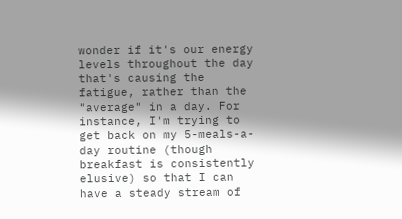wonder if it's our energy levels throughout the day that's causing the fatigue, rather than the "average" in a day. For instance, I'm trying to get back on my 5-meals-a-day routine (though breakfast is consistently elusive) so that I can have a steady stream of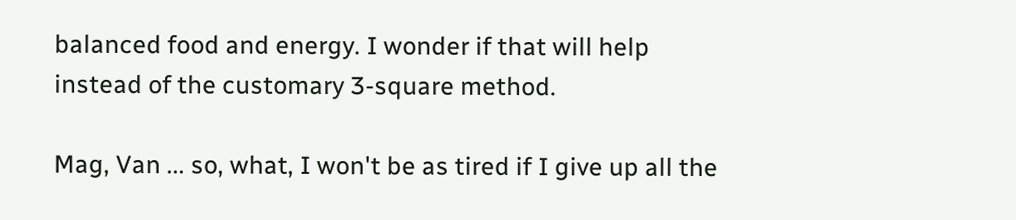balanced food and energy. I wonder if that will help instead of the customary 3-square method.

Mag, Van ... so, what, I won't be as tired if I give up all the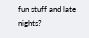fun stuff and late nights?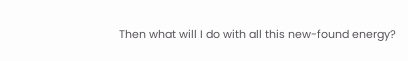Then what will I do with all this new-found energy?